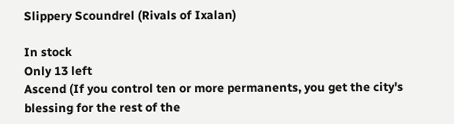Slippery Scoundrel (Rivals of Ixalan)

In stock
Only 13 left
Ascend (If you control ten or more permanents, you get the city's blessing for the rest of the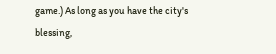game.) As long as you have the city's blessing,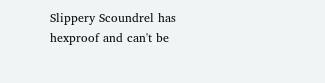Slippery Scoundrel has hexproof and can't be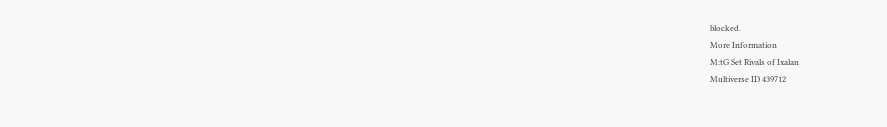blocked.
More Information
M:tG Set Rivals of Ixalan
Multiverse ID 439712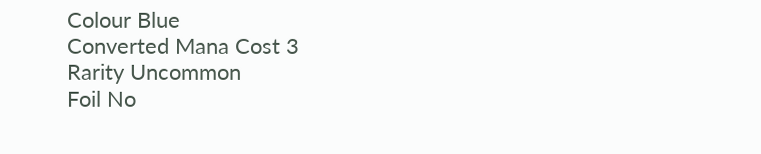Colour Blue
Converted Mana Cost 3
Rarity Uncommon
Foil No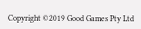Copyright ©2019 Good Games Pty Ltd